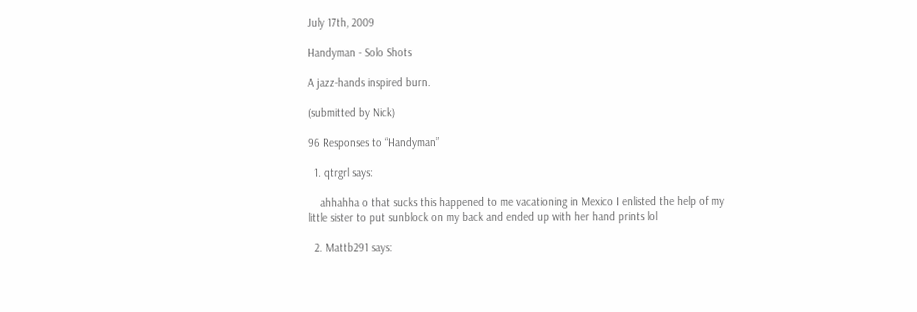July 17th, 2009

Handyman - Solo Shots

A jazz-hands inspired burn.

(submitted by Nick)

96 Responses to “Handyman”

  1. qtrgrl says:

    ahhahha o that sucks this happened to me vacationing in Mexico I enlisted the help of my little sister to put sunblock on my back and ended up with her hand prints lol

  2. Mattb291 says: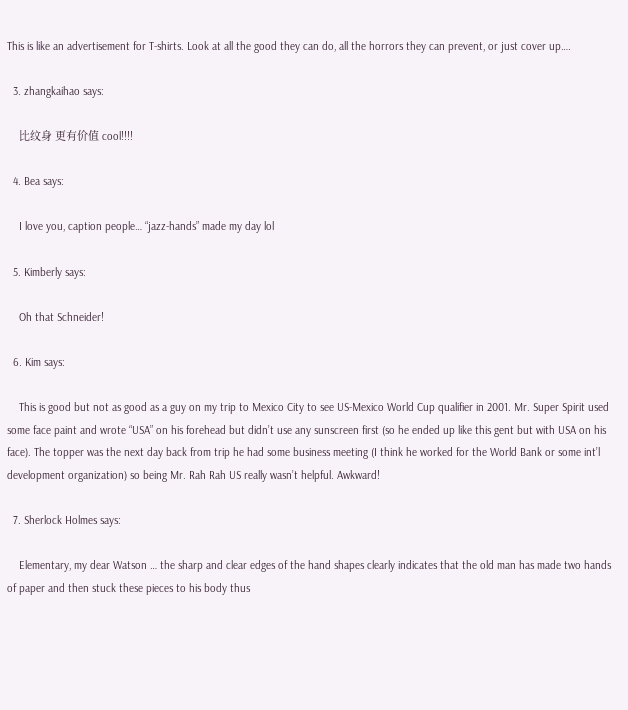This is like an advertisement for T-shirts. Look at all the good they can do, all the horrors they can prevent, or just cover up….

  3. zhangkaihao says:

    比纹身 更有价值 cool!!!!

  4. Bea says:

    I love you, caption people… “jazz-hands” made my day lol

  5. Kimberly says:

    Oh that Schneider!

  6. Kim says:

    This is good but not as good as a guy on my trip to Mexico City to see US-Mexico World Cup qualifier in 2001. Mr. Super Spirit used some face paint and wrote “USA” on his forehead but didn’t use any sunscreen first (so he ended up like this gent but with USA on his face). The topper was the next day back from trip he had some business meeting (I think he worked for the World Bank or some int’l development organization) so being Mr. Rah Rah US really wasn’t helpful. Awkward!

  7. Sherlock Holmes says:

    Elementary, my dear Watson … the sharp and clear edges of the hand shapes clearly indicates that the old man has made two hands of paper and then stuck these pieces to his body thus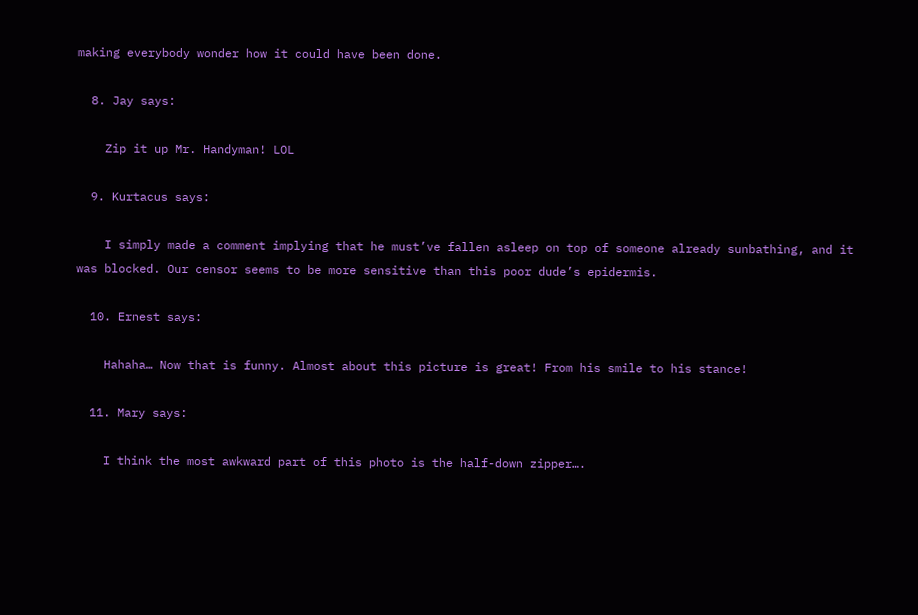making everybody wonder how it could have been done.

  8. Jay says:

    Zip it up Mr. Handyman! LOL

  9. Kurtacus says:

    I simply made a comment implying that he must’ve fallen asleep on top of someone already sunbathing, and it was blocked. Our censor seems to be more sensitive than this poor dude’s epidermis.

  10. Ernest says:

    Hahaha… Now that is funny. Almost about this picture is great! From his smile to his stance!

  11. Mary says:

    I think the most awkward part of this photo is the half-down zipper….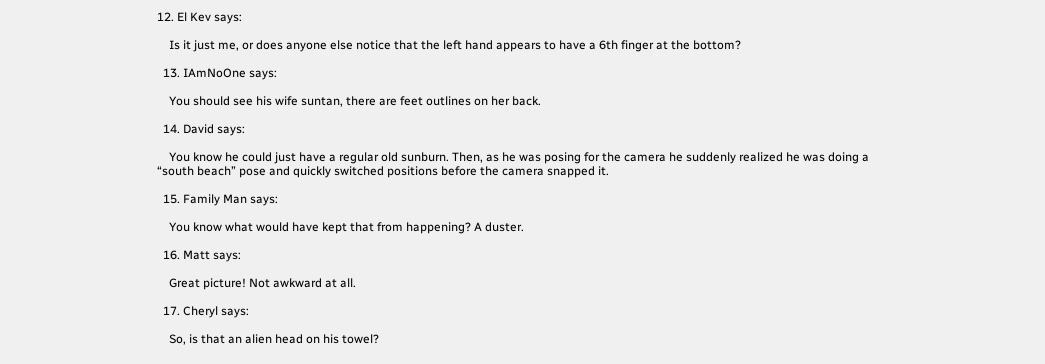12. El Kev says:

    Is it just me, or does anyone else notice that the left hand appears to have a 6th finger at the bottom?

  13. IAmNoOne says:

    You should see his wife suntan, there are feet outlines on her back.

  14. David says:

    You know he could just have a regular old sunburn. Then, as he was posing for the camera he suddenly realized he was doing a “south beach” pose and quickly switched positions before the camera snapped it.

  15. Family Man says:

    You know what would have kept that from happening? A duster.

  16. Matt says:

    Great picture! Not awkward at all.

  17. Cheryl says:

    So, is that an alien head on his towel?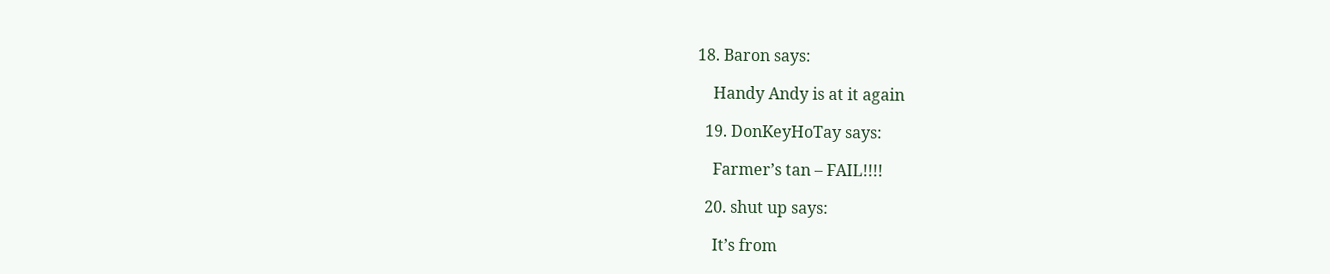18. Baron says:

    Handy Andy is at it again

  19. DonKeyHoTay says:

    Farmer’s tan – FAIL!!!!

  20. shut up says:

    It’s from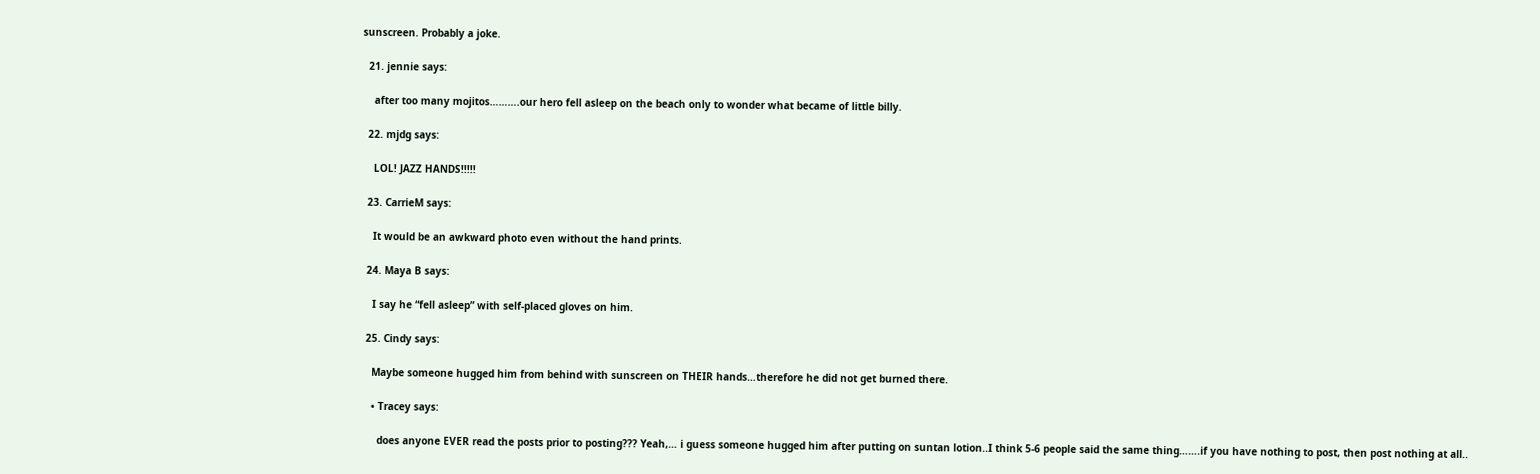sunscreen. Probably a joke.

  21. jennie says:

    after too many mojitos……….our hero fell asleep on the beach only to wonder what became of little billy.

  22. mjdg says:

    LOL! JAZZ HANDS!!!!!

  23. CarrieM says:

    It would be an awkward photo even without the hand prints.

  24. Maya B says:

    I say he “fell asleep” with self-placed gloves on him.

  25. Cindy says:

    Maybe someone hugged him from behind with sunscreen on THEIR hands…therefore he did not get burned there.

    • Tracey says:

      does anyone EVER read the posts prior to posting??? Yeah,… i guess someone hugged him after putting on suntan lotion..I think 5-6 people said the same thing…….if you have nothing to post, then post nothing at all..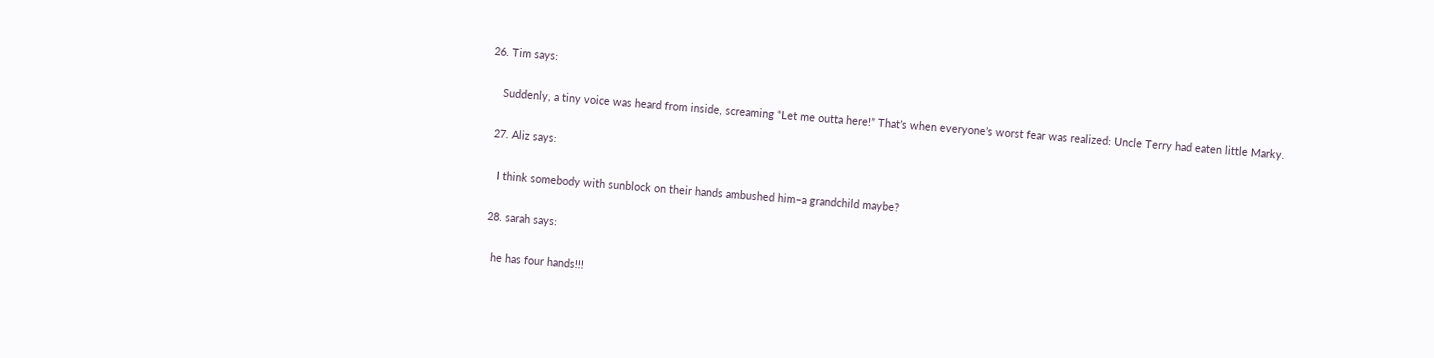26. Tim says:

    Suddenly, a tiny voice was heard from inside, screaming “Let me outta here!” That’s when everyone’s worst fear was realized: Uncle Terry had eaten little Marky.

  27. Aliz says:

    I think somebody with sunblock on their hands ambushed him–a grandchild maybe?

  28. sarah says:

    he has four hands!!!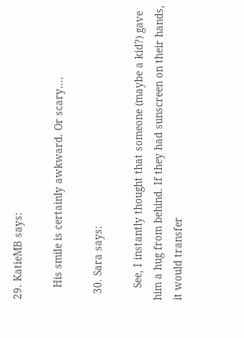29. KatieMB says:

    His smile is certainly awkward. Or scary….

  30. Sara says:

    See, I instantly thought that someone (maybe a kid?) gave him a hug from behind. If they had sunscreen on their hands, it would transfer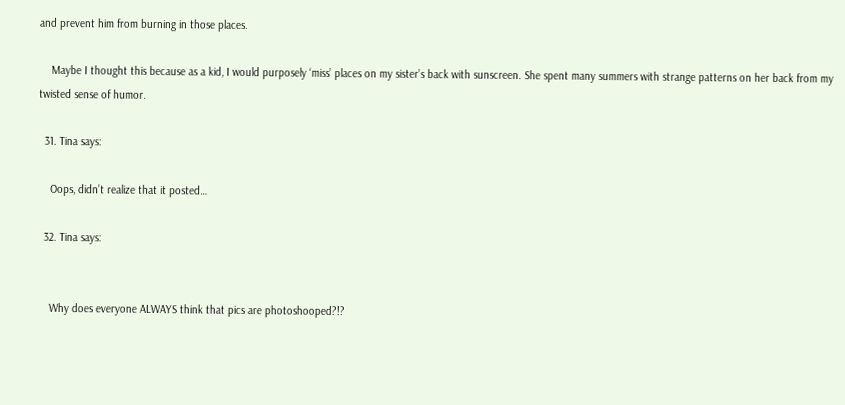and prevent him from burning in those places.

    Maybe I thought this because as a kid, I would purposely ‘miss’ places on my sister’s back with sunscreen. She spent many summers with strange patterns on her back from my twisted sense of humor.

  31. Tina says:

    Oops, didn’t realize that it posted…

  32. Tina says:


    Why does everyone ALWAYS think that pics are photoshooped?!?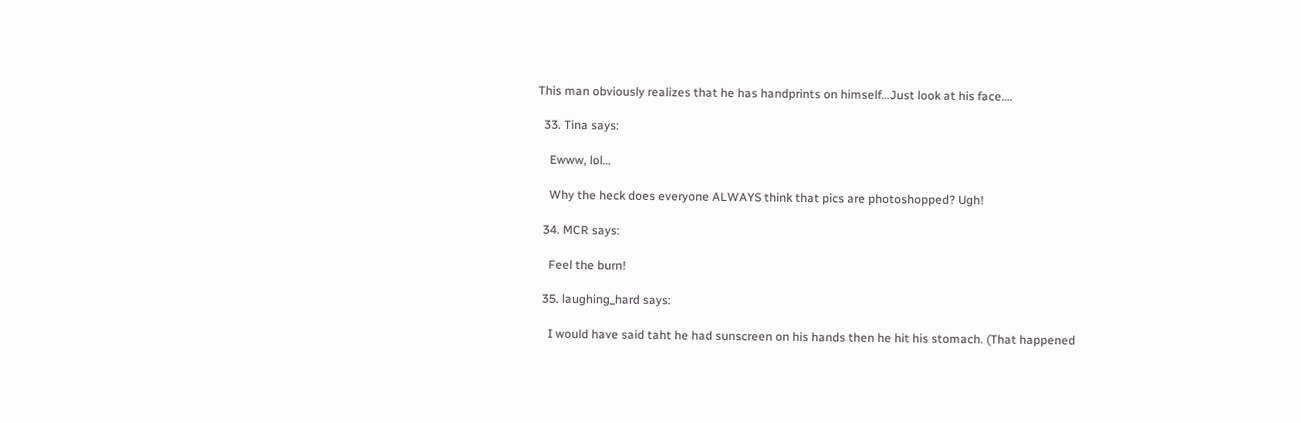This man obviously realizes that he has handprints on himself…Just look at his face….

  33. Tina says:

    Ewww, lol…

    Why the heck does everyone ALWAYS think that pics are photoshopped? Ugh!

  34. MCR says:

    Feel the burn!

  35. laughing_hard says:

    I would have said taht he had sunscreen on his hands then he hit his stomach. (That happened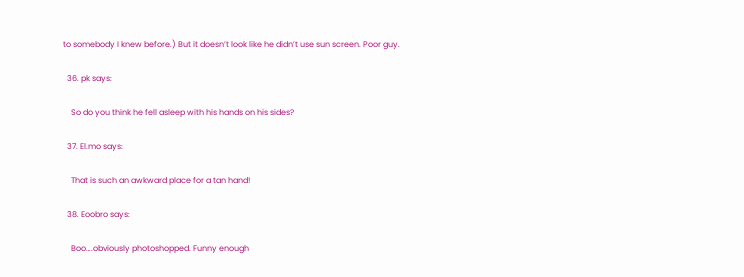to somebody I knew before.) But it doesn’t look like he didn’t use sun screen. Poor guy.

  36. pk says:

    So do you think he fell asleep with his hands on his sides?

  37. El.mo says:

    That is such an awkward place for a tan hand!

  38. Eoobro says:

    Boo….obviously photoshopped. Funny enough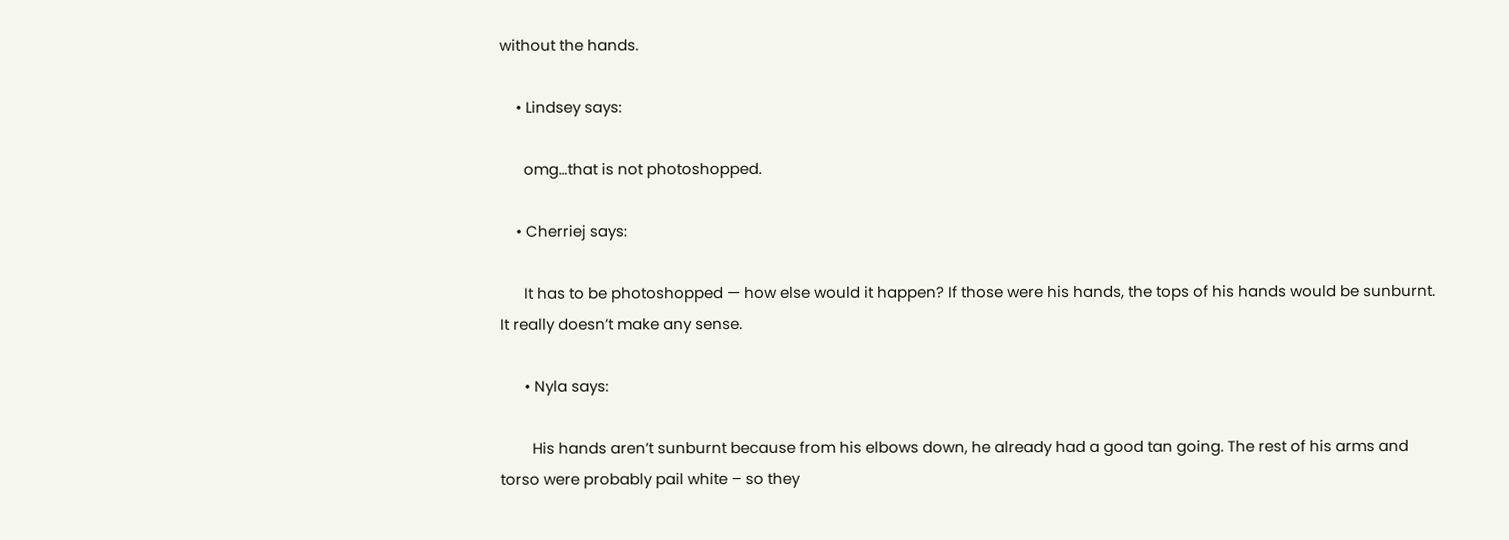without the hands.

    • Lindsey says:

      omg…that is not photoshopped.

    • Cherriej says:

      It has to be photoshopped — how else would it happen? If those were his hands, the tops of his hands would be sunburnt. It really doesn’t make any sense.

      • Nyla says:

        His hands aren’t sunburnt because from his elbows down, he already had a good tan going. The rest of his arms and torso were probably pail white – so they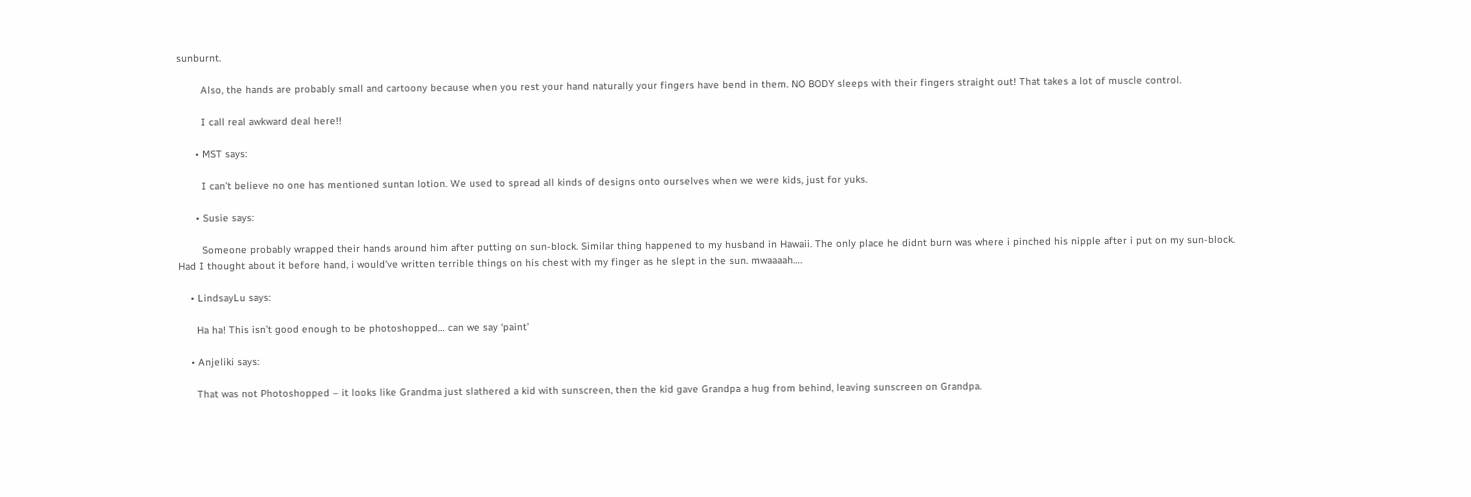sunburnt.

        Also, the hands are probably small and cartoony because when you rest your hand naturally your fingers have bend in them. NO BODY sleeps with their fingers straight out! That takes a lot of muscle control.

        I call real awkward deal here!!

      • MST says:

        I can’t believe no one has mentioned suntan lotion. We used to spread all kinds of designs onto ourselves when we were kids, just for yuks.

      • Susie says:

        Someone probably wrapped their hands around him after putting on sun-block. Similar thing happened to my husband in Hawaii. The only place he didnt burn was where i pinched his nipple after i put on my sun-block. Had I thought about it before hand, i would’ve written terrible things on his chest with my finger as he slept in the sun. mwaaaah….

    • LindsayLu says:

      Ha ha! This isn’t good enough to be photoshopped… can we say ‘paint’

    • Anjeliki says:

      That was not Photoshopped – it looks like Grandma just slathered a kid with sunscreen, then the kid gave Grandpa a hug from behind, leaving sunscreen on Grandpa.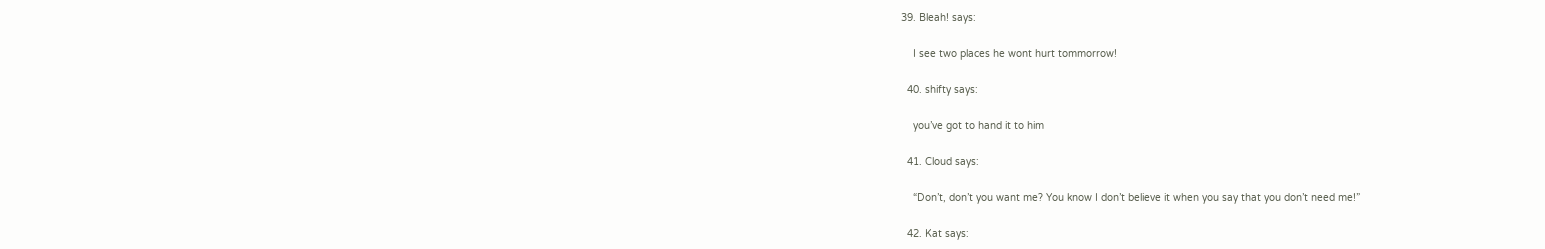39. Bleah! says:

    I see two places he wont hurt tommorrow!

  40. shifty says:

    you’ve got to hand it to him

  41. Cloud says:

    “Don’t, don’t you want me? You know I don’t believe it when you say that you don’t need me!”

  42. Kat says: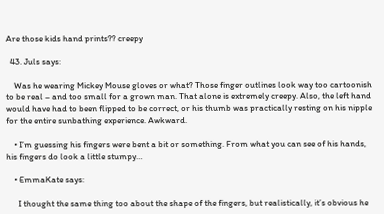Are those kids hand prints?? creepy

  43. Juls says:

    Was he wearing Mickey Mouse gloves or what? Those finger outlines look way too cartoonish to be real – and too small for a grown man. That alone is extremely creepy. Also, the left hand would have had to been flipped to be correct, or his thumb was practically resting on his nipple for the entire sunbathing experience. Awkward.

    • I’m guessing his fingers were bent a bit or something. From what you can see of his hands, his fingers do look a little stumpy…

    • EmmaKate says:

      I thought the same thing too about the shape of the fingers, but realistically, it’s obvious he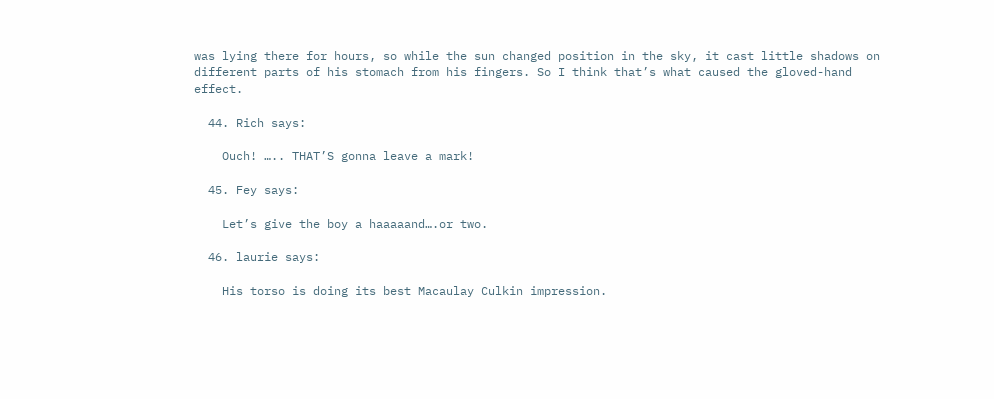was lying there for hours, so while the sun changed position in the sky, it cast little shadows on different parts of his stomach from his fingers. So I think that’s what caused the gloved-hand effect.

  44. Rich says:

    Ouch! ….. THAT’S gonna leave a mark!

  45. Fey says:

    Let’s give the boy a haaaaand….or two.

  46. laurie says:

    His torso is doing its best Macaulay Culkin impression.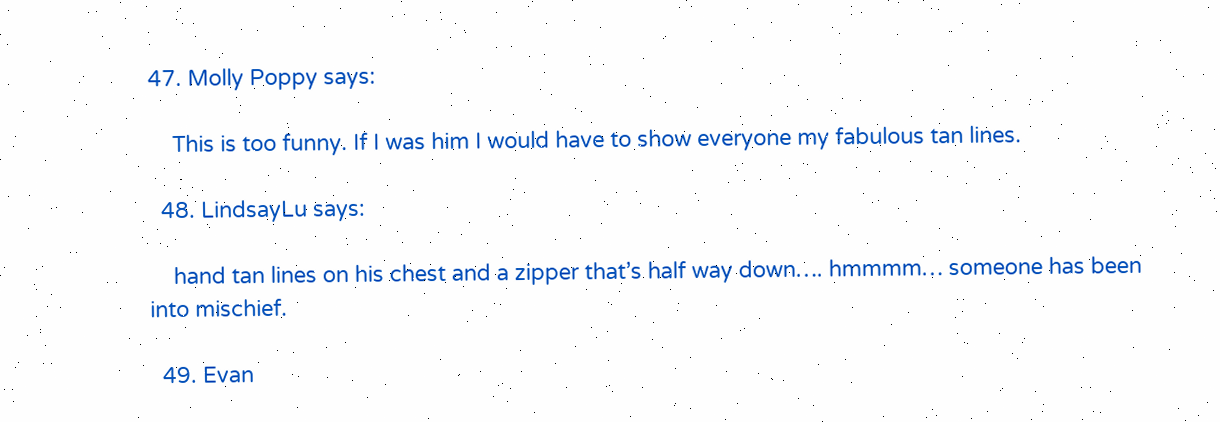47. Molly Poppy says:

    This is too funny. If I was him I would have to show everyone my fabulous tan lines.

  48. LindsayLu says:

    hand tan lines on his chest and a zipper that’s half way down…. hmmmm… someone has been into mischief.

  49. Evan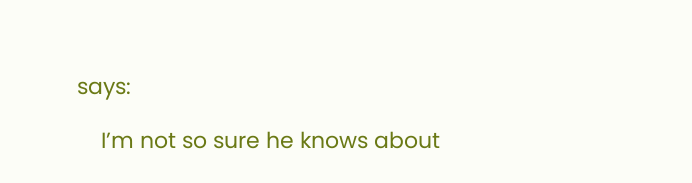says:

    I’m not so sure he knows about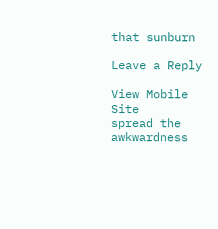that sunburn

Leave a Reply

View Mobile Site
spread the awkwardness